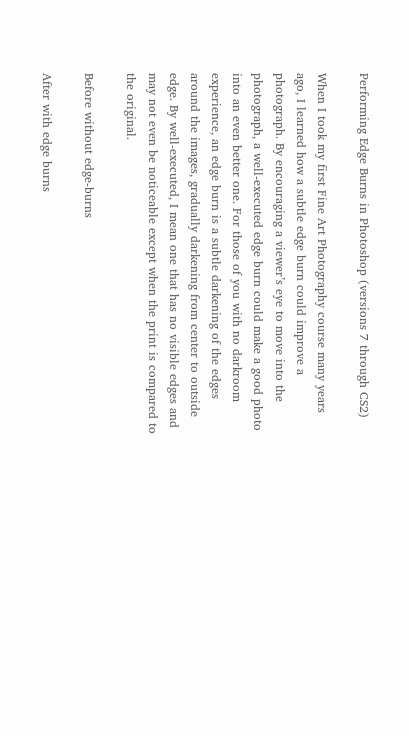Performing Edge Burns in Photoshop (versions 7 through CS2)

When I took my first Fine Art Photography course many years ago, I learned how a subtle edge burn could improve a photograph. By encouraging a viewer’s eye to move into the photograph, a well-executed edge burn could make a good photo into an even better one. For those of you with no darkroom experience, an edge burn is a subtle darkening of the edges around the images, gradually darkening from center to outside edge. By well-executed, I mean one that has no visible edges and may not even be noticeable except when the print is compared to the original.

Before without edge-burns

After with edge burns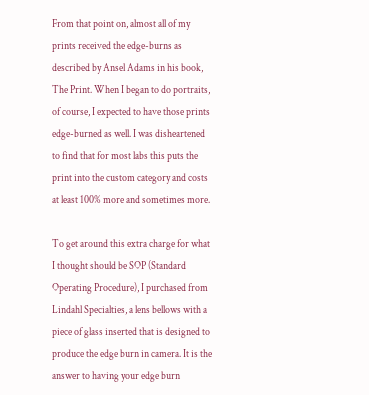From that point on, almost all of my prints received the edge-burns as described by Ansel Adams in his book, The Print. When I began to do portraits, of course, I expected to have those prints edge-burned as well. I was disheartened to find that for most labs this puts the print into the custom category and costs at least 100% more and sometimes more.

To get around this extra charge for what I thought should be SOP (Standard Operating Procedure), I purchased from Lindahl Specialties, a lens bellows with a piece of glass inserted that is designed to produce the edge burn in camera. It is the answer to having your edge burn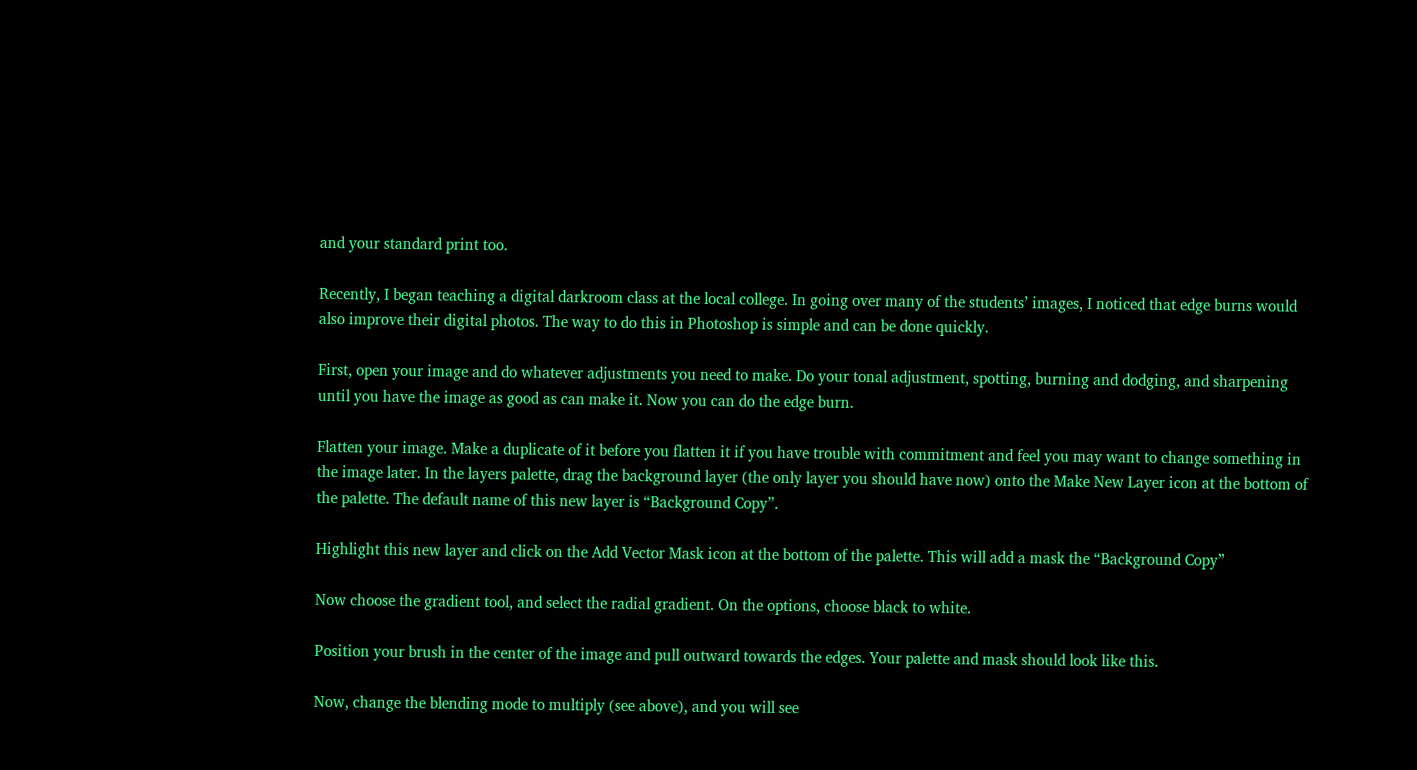and your standard print too.

Recently, I began teaching a digital darkroom class at the local college. In going over many of the students’ images, I noticed that edge burns would also improve their digital photos. The way to do this in Photoshop is simple and can be done quickly.

First, open your image and do whatever adjustments you need to make. Do your tonal adjustment, spotting, burning and dodging, and sharpening until you have the image as good as can make it. Now you can do the edge burn.

Flatten your image. Make a duplicate of it before you flatten it if you have trouble with commitment and feel you may want to change something in the image later. In the layers palette, drag the background layer (the only layer you should have now) onto the Make New Layer icon at the bottom of the palette. The default name of this new layer is “Background Copy”.

Highlight this new layer and click on the Add Vector Mask icon at the bottom of the palette. This will add a mask the “Background Copy”

Now choose the gradient tool, and select the radial gradient. On the options, choose black to white.

Position your brush in the center of the image and pull outward towards the edges. Your palette and mask should look like this.

Now, change the blending mode to multiply (see above), and you will see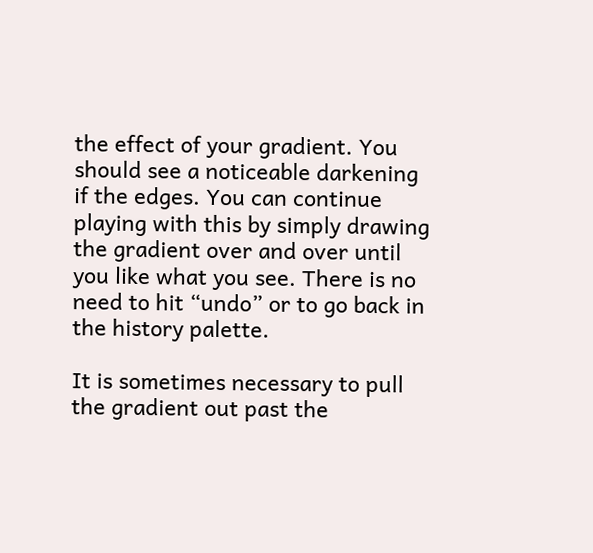the effect of your gradient. You should see a noticeable darkening if the edges. You can continue playing with this by simply drawing the gradient over and over until you like what you see. There is no need to hit “undo” or to go back in the history palette.

It is sometimes necessary to pull the gradient out past the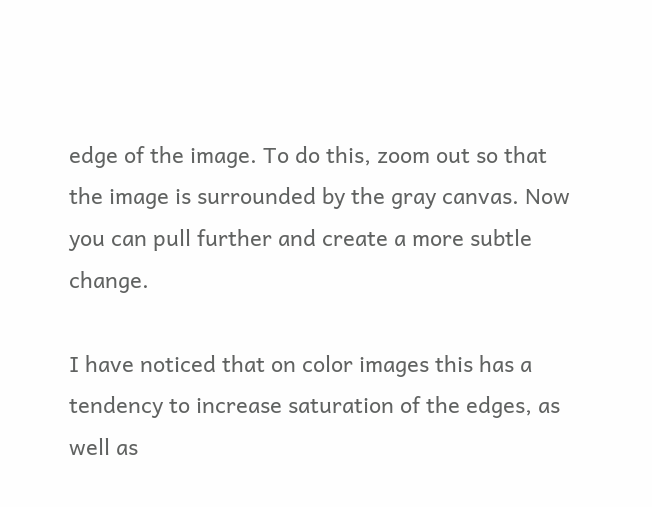edge of the image. To do this, zoom out so that the image is surrounded by the gray canvas. Now you can pull further and create a more subtle change.

I have noticed that on color images this has a tendency to increase saturation of the edges, as well as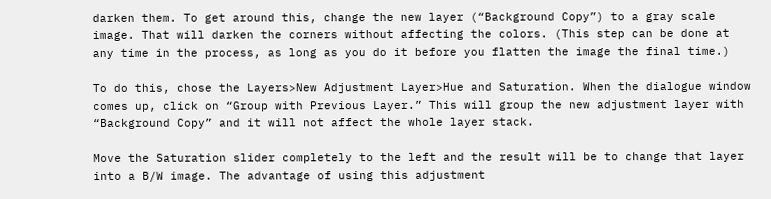darken them. To get around this, change the new layer (“Background Copy”) to a gray scale image. That will darken the corners without affecting the colors. (This step can be done at any time in the process, as long as you do it before you flatten the image the final time.)

To do this, chose the Layers>New Adjustment Layer>Hue and Saturation. When the dialogue window comes up, click on “Group with Previous Layer.” This will group the new adjustment layer with “Background Copy” and it will not affect the whole layer stack.

Move the Saturation slider completely to the left and the result will be to change that layer into a B/W image. The advantage of using this adjustment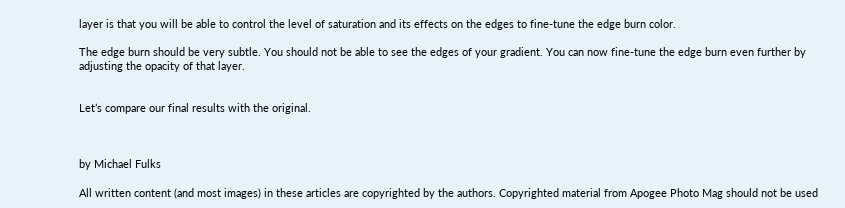layer is that you will be able to control the level of saturation and its effects on the edges to fine-tune the edge burn color.

The edge burn should be very subtle. You should not be able to see the edges of your gradient. You can now fine-tune the edge burn even further by adjusting the opacity of that layer.


Let’s compare our final results with the original.



by Michael Fulks

All written content (and most images) in these articles are copyrighted by the authors. Copyrighted material from Apogee Photo Mag should not be used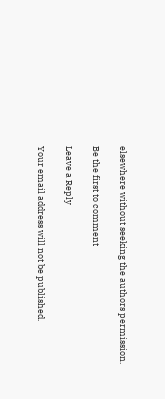elsewhere without seeking the authors permission.

Be the first to comment

Leave a Reply

Your email address will not be published.